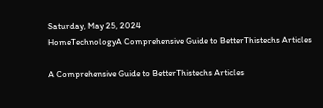Saturday, May 25, 2024
HomeTechnologyA Comprehensive Guide to BetterThistechs Articles

A Comprehensive Guide to BetterThistechs Articles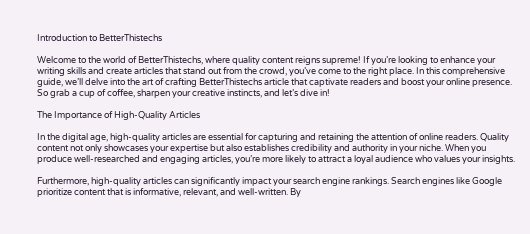Introduction to BetterThistechs

Welcome to the world of BetterThistechs, where quality content reigns supreme! If you’re looking to enhance your writing skills and create articles that stand out from the crowd, you’ve come to the right place. In this comprehensive guide, we’ll delve into the art of crafting BetterThistechs article that captivate readers and boost your online presence. So grab a cup of coffee, sharpen your creative instincts, and let’s dive in!

The Importance of High-Quality Articles

In the digital age, high-quality articles are essential for capturing and retaining the attention of online readers. Quality content not only showcases your expertise but also establishes credibility and authority in your niche. When you produce well-researched and engaging articles, you’re more likely to attract a loyal audience who values your insights.

Furthermore, high-quality articles can significantly impact your search engine rankings. Search engines like Google prioritize content that is informative, relevant, and well-written. By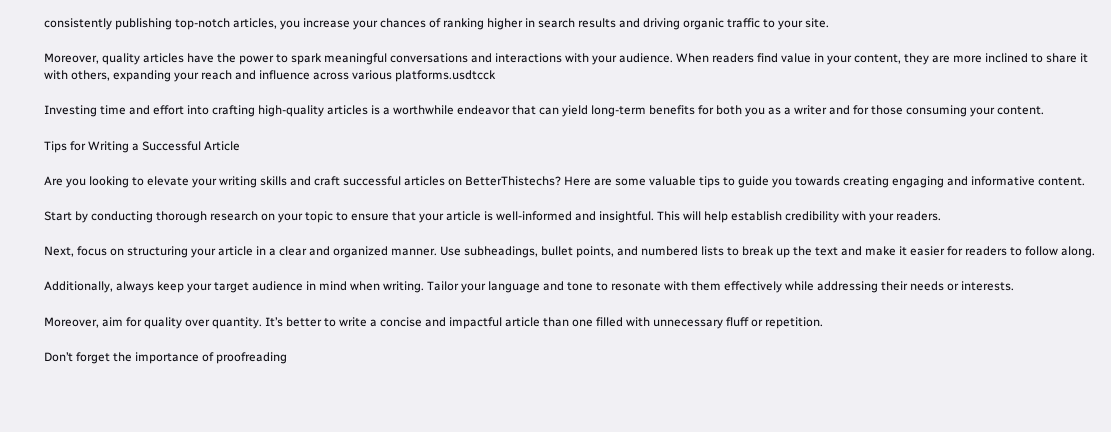consistently publishing top-notch articles, you increase your chances of ranking higher in search results and driving organic traffic to your site.

Moreover, quality articles have the power to spark meaningful conversations and interactions with your audience. When readers find value in your content, they are more inclined to share it with others, expanding your reach and influence across various platforms.usdtcck

Investing time and effort into crafting high-quality articles is a worthwhile endeavor that can yield long-term benefits for both you as a writer and for those consuming your content.

Tips for Writing a Successful Article

Are you looking to elevate your writing skills and craft successful articles on BetterThistechs? Here are some valuable tips to guide you towards creating engaging and informative content.

Start by conducting thorough research on your topic to ensure that your article is well-informed and insightful. This will help establish credibility with your readers.

Next, focus on structuring your article in a clear and organized manner. Use subheadings, bullet points, and numbered lists to break up the text and make it easier for readers to follow along.

Additionally, always keep your target audience in mind when writing. Tailor your language and tone to resonate with them effectively while addressing their needs or interests.

Moreover, aim for quality over quantity. It’s better to write a concise and impactful article than one filled with unnecessary fluff or repetition.

Don’t forget the importance of proofreading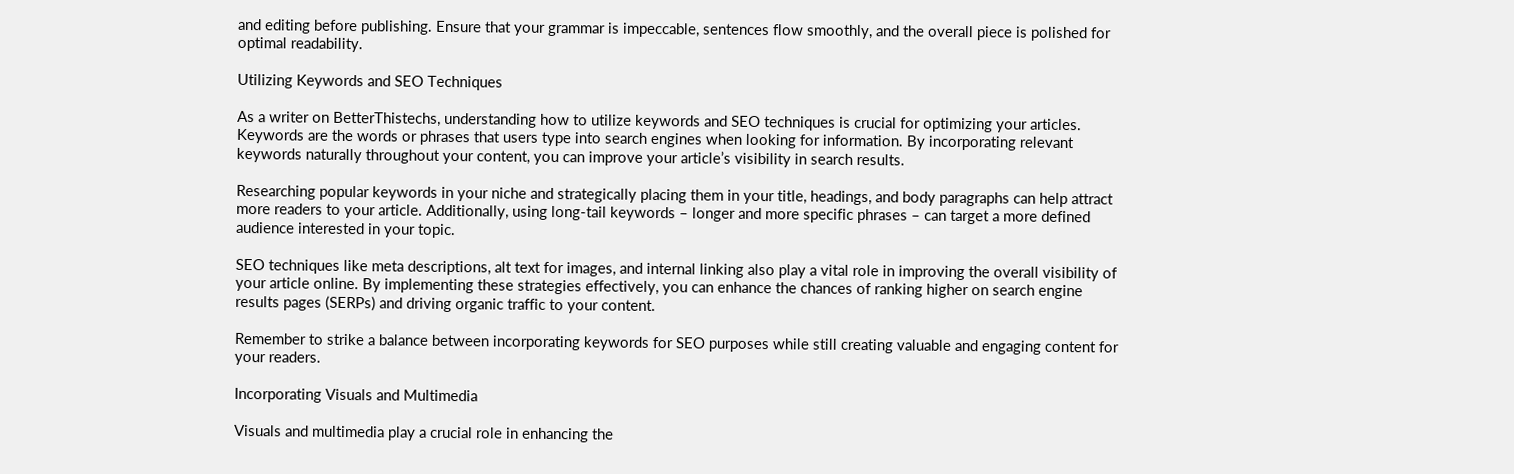and editing before publishing. Ensure that your grammar is impeccable, sentences flow smoothly, and the overall piece is polished for optimal readability.

Utilizing Keywords and SEO Techniques

As a writer on BetterThistechs, understanding how to utilize keywords and SEO techniques is crucial for optimizing your articles. Keywords are the words or phrases that users type into search engines when looking for information. By incorporating relevant keywords naturally throughout your content, you can improve your article’s visibility in search results.

Researching popular keywords in your niche and strategically placing them in your title, headings, and body paragraphs can help attract more readers to your article. Additionally, using long-tail keywords – longer and more specific phrases – can target a more defined audience interested in your topic.

SEO techniques like meta descriptions, alt text for images, and internal linking also play a vital role in improving the overall visibility of your article online. By implementing these strategies effectively, you can enhance the chances of ranking higher on search engine results pages (SERPs) and driving organic traffic to your content.

Remember to strike a balance between incorporating keywords for SEO purposes while still creating valuable and engaging content for your readers.

Incorporating Visuals and Multimedia

Visuals and multimedia play a crucial role in enhancing the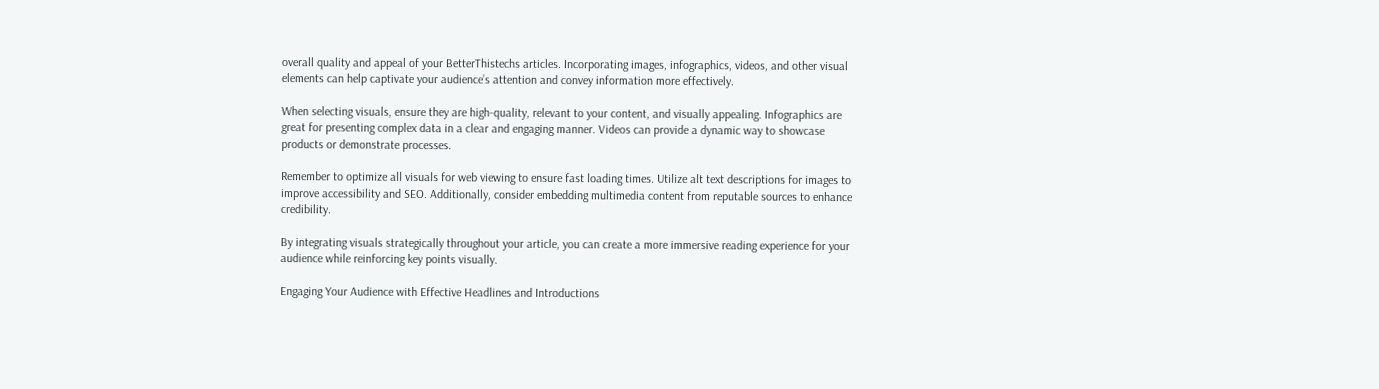overall quality and appeal of your BetterThistechs articles. Incorporating images, infographics, videos, and other visual elements can help captivate your audience’s attention and convey information more effectively.

When selecting visuals, ensure they are high-quality, relevant to your content, and visually appealing. Infographics are great for presenting complex data in a clear and engaging manner. Videos can provide a dynamic way to showcase products or demonstrate processes.

Remember to optimize all visuals for web viewing to ensure fast loading times. Utilize alt text descriptions for images to improve accessibility and SEO. Additionally, consider embedding multimedia content from reputable sources to enhance credibility.

By integrating visuals strategically throughout your article, you can create a more immersive reading experience for your audience while reinforcing key points visually.

Engaging Your Audience with Effective Headlines and Introductions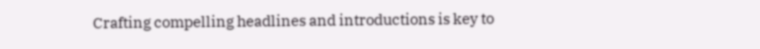Crafting compelling headlines and introductions is key to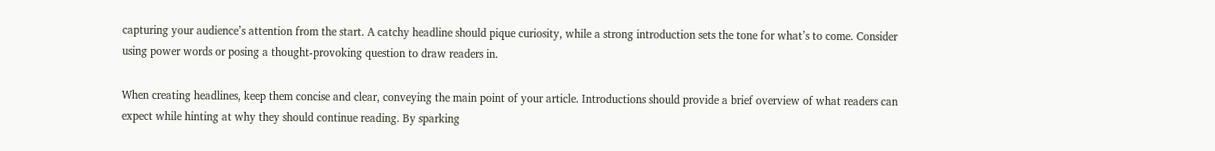capturing your audience’s attention from the start. A catchy headline should pique curiosity, while a strong introduction sets the tone for what’s to come. Consider using power words or posing a thought-provoking question to draw readers in.

When creating headlines, keep them concise and clear, conveying the main point of your article. Introductions should provide a brief overview of what readers can expect while hinting at why they should continue reading. By sparking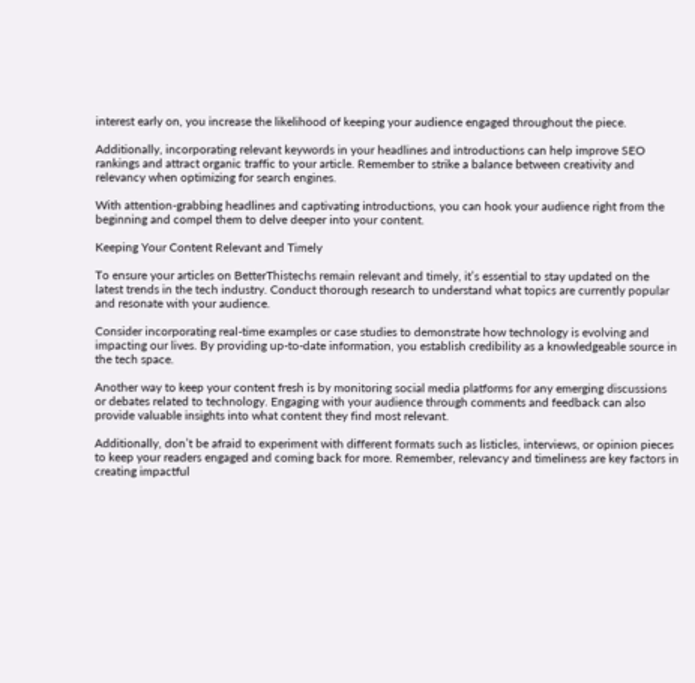interest early on, you increase the likelihood of keeping your audience engaged throughout the piece.

Additionally, incorporating relevant keywords in your headlines and introductions can help improve SEO rankings and attract organic traffic to your article. Remember to strike a balance between creativity and relevancy when optimizing for search engines.

With attention-grabbing headlines and captivating introductions, you can hook your audience right from the beginning and compel them to delve deeper into your content.

Keeping Your Content Relevant and Timely

To ensure your articles on BetterThistechs remain relevant and timely, it’s essential to stay updated on the latest trends in the tech industry. Conduct thorough research to understand what topics are currently popular and resonate with your audience.

Consider incorporating real-time examples or case studies to demonstrate how technology is evolving and impacting our lives. By providing up-to-date information, you establish credibility as a knowledgeable source in the tech space.

Another way to keep your content fresh is by monitoring social media platforms for any emerging discussions or debates related to technology. Engaging with your audience through comments and feedback can also provide valuable insights into what content they find most relevant.

Additionally, don’t be afraid to experiment with different formats such as listicles, interviews, or opinion pieces to keep your readers engaged and coming back for more. Remember, relevancy and timeliness are key factors in creating impactful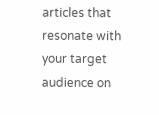articles that resonate with your target audience on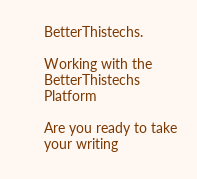BetterThistechs.

Working with the BetterThistechs Platform

Are you ready to take your writing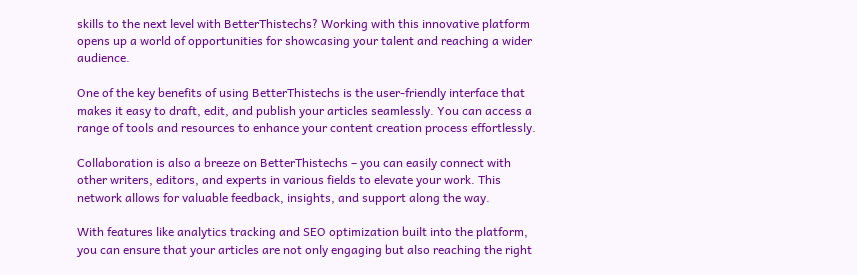skills to the next level with BetterThistechs? Working with this innovative platform opens up a world of opportunities for showcasing your talent and reaching a wider audience.

One of the key benefits of using BetterThistechs is the user-friendly interface that makes it easy to draft, edit, and publish your articles seamlessly. You can access a range of tools and resources to enhance your content creation process effortlessly.

Collaboration is also a breeze on BetterThistechs – you can easily connect with other writers, editors, and experts in various fields to elevate your work. This network allows for valuable feedback, insights, and support along the way.

With features like analytics tracking and SEO optimization built into the platform, you can ensure that your articles are not only engaging but also reaching the right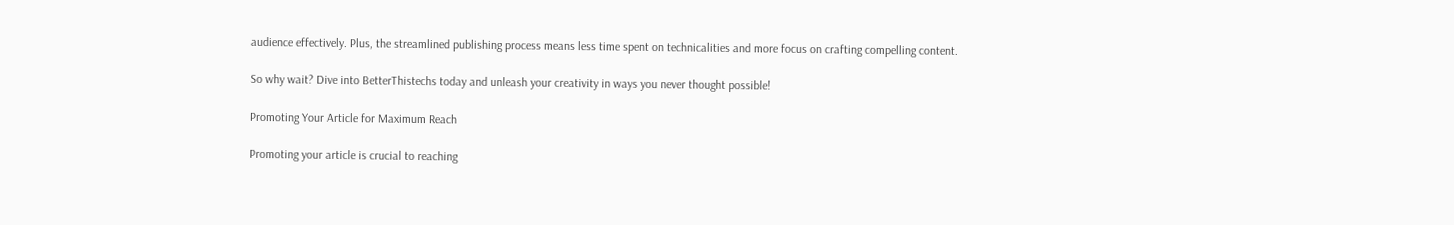audience effectively. Plus, the streamlined publishing process means less time spent on technicalities and more focus on crafting compelling content.

So why wait? Dive into BetterThistechs today and unleash your creativity in ways you never thought possible!

Promoting Your Article for Maximum Reach

Promoting your article is crucial to reaching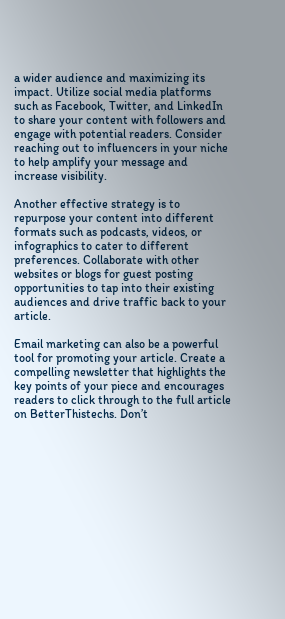a wider audience and maximizing its impact. Utilize social media platforms such as Facebook, Twitter, and LinkedIn to share your content with followers and engage with potential readers. Consider reaching out to influencers in your niche to help amplify your message and increase visibility.

Another effective strategy is to repurpose your content into different formats such as podcasts, videos, or infographics to cater to different preferences. Collaborate with other websites or blogs for guest posting opportunities to tap into their existing audiences and drive traffic back to your article.

Email marketing can also be a powerful tool for promoting your article. Create a compelling newsletter that highlights the key points of your piece and encourages readers to click through to the full article on BetterThistechs. Don’t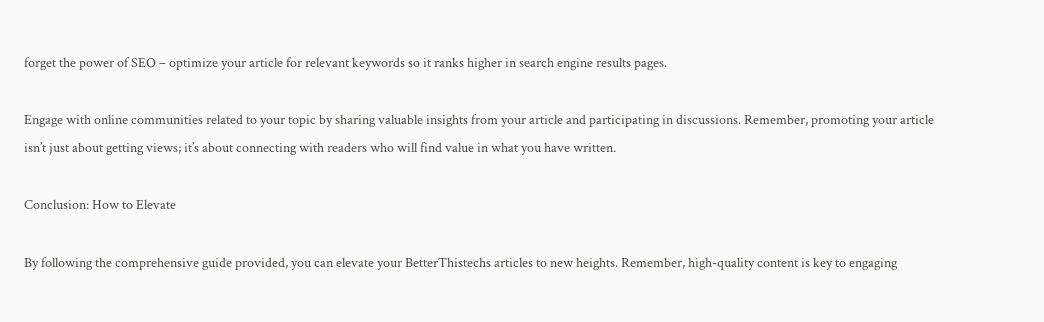forget the power of SEO – optimize your article for relevant keywords so it ranks higher in search engine results pages.

Engage with online communities related to your topic by sharing valuable insights from your article and participating in discussions. Remember, promoting your article isn’t just about getting views; it’s about connecting with readers who will find value in what you have written.

Conclusion: How to Elevate

By following the comprehensive guide provided, you can elevate your BetterThistechs articles to new heights. Remember, high-quality content is key to engaging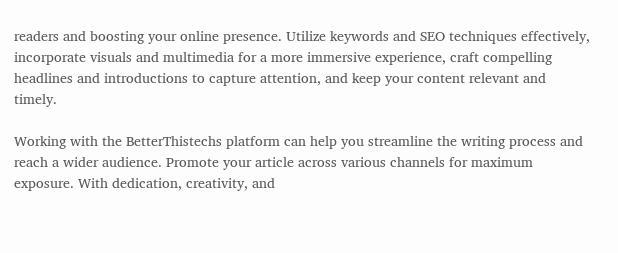readers and boosting your online presence. Utilize keywords and SEO techniques effectively, incorporate visuals and multimedia for a more immersive experience, craft compelling headlines and introductions to capture attention, and keep your content relevant and timely.

Working with the BetterThistechs platform can help you streamline the writing process and reach a wider audience. Promote your article across various channels for maximum exposure. With dedication, creativity, and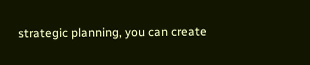strategic planning, you can create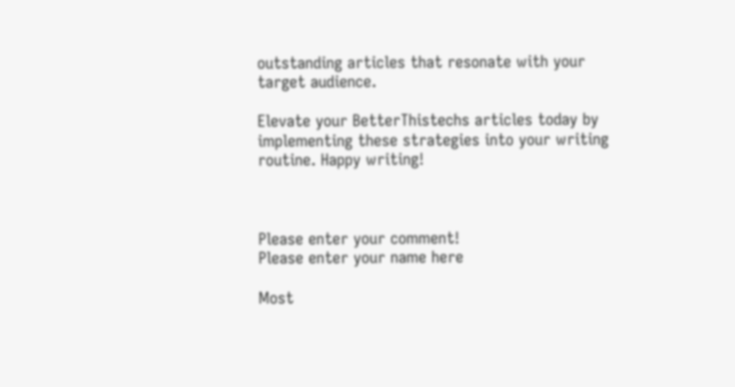outstanding articles that resonate with your target audience.

Elevate your BetterThistechs articles today by implementing these strategies into your writing routine. Happy writing!



Please enter your comment!
Please enter your name here

Most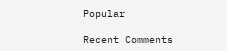Popular

Recent Comments